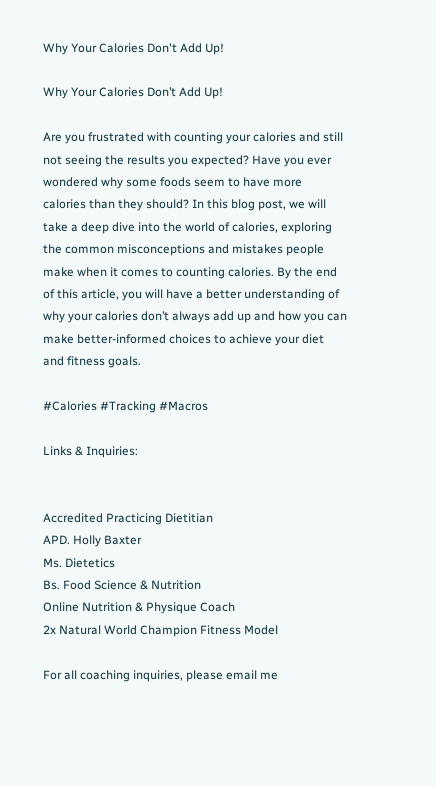Why Your Calories Don't Add Up!

Why Your Calories Don’t Add Up!

Are you frustrated with counting your calories and still not seeing the results you expected? Have you ever wondered why some foods seem to have more calories than they should? In this blog post, we will take a deep dive into the world of calories, exploring the common misconceptions and mistakes people make when it comes to counting calories. By the end of this article, you will have a better understanding of why your calories don’t always add up and how you can make better-informed choices to achieve your diet and fitness goals.

#Calories #Tracking #Macros

Links & Inquiries:


Accredited Practicing Dietitian
APD. Holly Baxter
Ms. Dietetics
Bs. Food Science & Nutrition
Online Nutrition & Physique Coach
2x Natural World Champion Fitness Model

For all coaching inquiries, please email me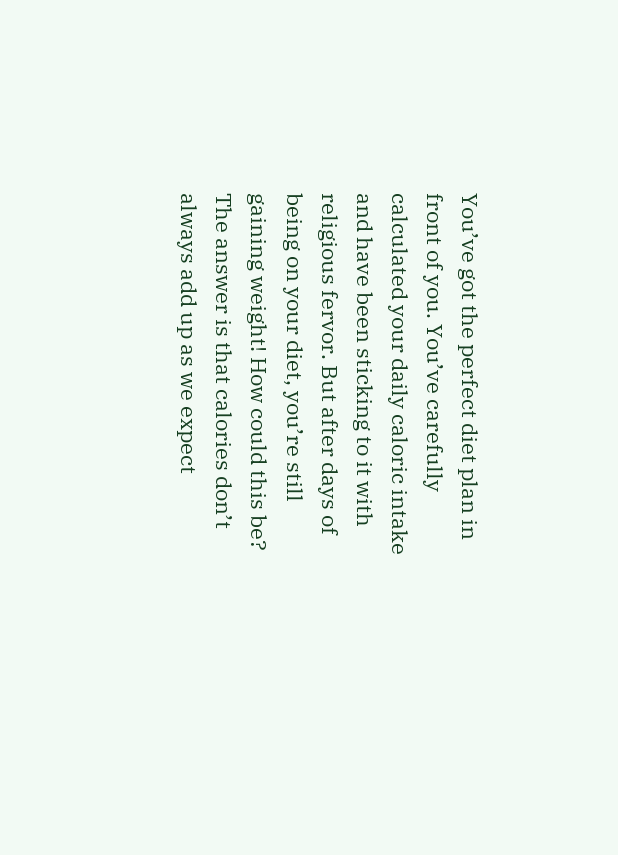You’ve got the perfect diet plan in front of you. You’ve carefully calculated your daily caloric intake and have been sticking to it with religious fervor. But after days of being on your diet, you’re still gaining weight! How could this be? The answer is that calories don’t always add up as we expect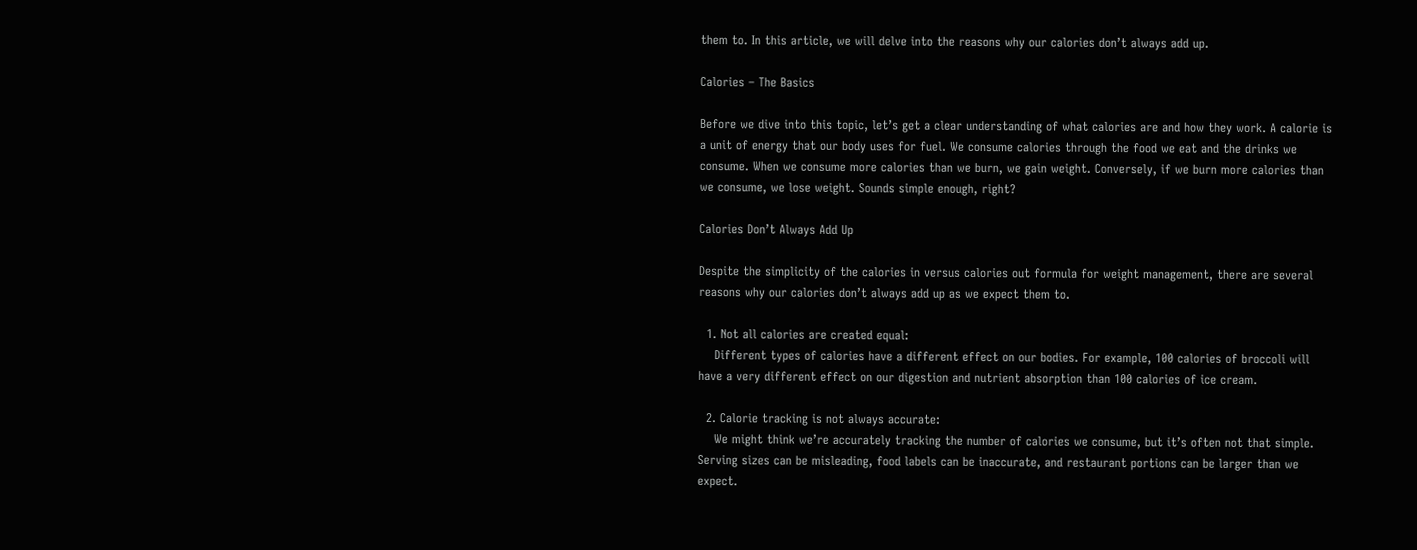them to. In this article, we will delve into the reasons why our calories don’t always add up.

Calories – The Basics

Before we dive into this topic, let’s get a clear understanding of what calories are and how they work. A calorie is a unit of energy that our body uses for fuel. We consume calories through the food we eat and the drinks we consume. When we consume more calories than we burn, we gain weight. Conversely, if we burn more calories than we consume, we lose weight. Sounds simple enough, right?

Calories Don’t Always Add Up

Despite the simplicity of the calories in versus calories out formula for weight management, there are several reasons why our calories don’t always add up as we expect them to.

  1. Not all calories are created equal:
    Different types of calories have a different effect on our bodies. For example, 100 calories of broccoli will have a very different effect on our digestion and nutrient absorption than 100 calories of ice cream.

  2. Calorie tracking is not always accurate:
    We might think we’re accurately tracking the number of calories we consume, but it’s often not that simple. Serving sizes can be misleading, food labels can be inaccurate, and restaurant portions can be larger than we expect.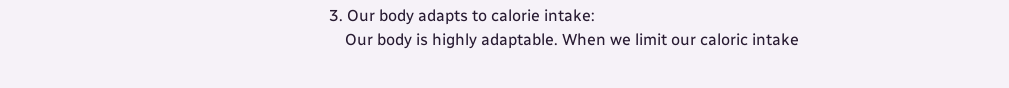3. Our body adapts to calorie intake:
    Our body is highly adaptable. When we limit our caloric intake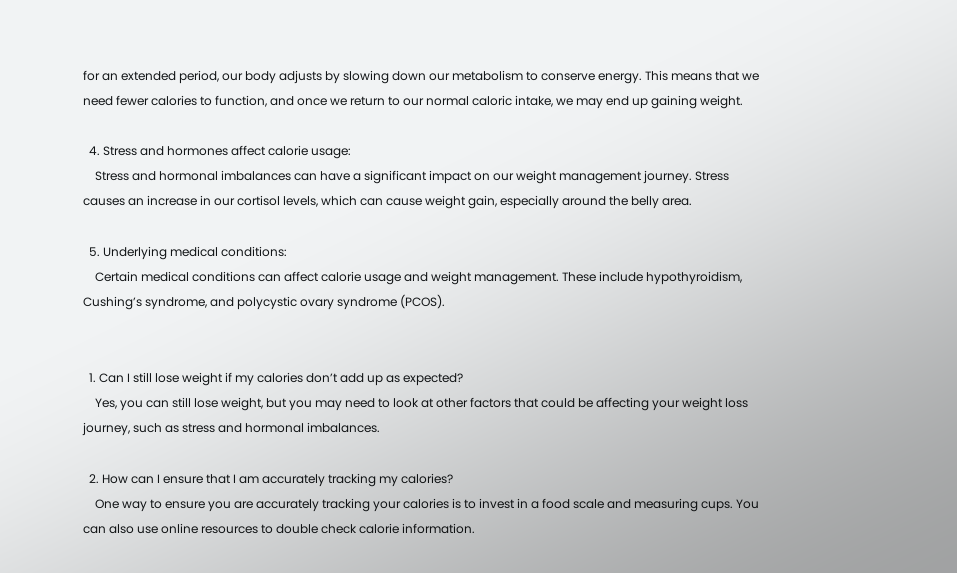for an extended period, our body adjusts by slowing down our metabolism to conserve energy. This means that we need fewer calories to function, and once we return to our normal caloric intake, we may end up gaining weight.

  4. Stress and hormones affect calorie usage:
    Stress and hormonal imbalances can have a significant impact on our weight management journey. Stress causes an increase in our cortisol levels, which can cause weight gain, especially around the belly area.

  5. Underlying medical conditions:
    Certain medical conditions can affect calorie usage and weight management. These include hypothyroidism, Cushing’s syndrome, and polycystic ovary syndrome (PCOS).


  1. Can I still lose weight if my calories don’t add up as expected?
    Yes, you can still lose weight, but you may need to look at other factors that could be affecting your weight loss journey, such as stress and hormonal imbalances.

  2. How can I ensure that I am accurately tracking my calories?
    One way to ensure you are accurately tracking your calories is to invest in a food scale and measuring cups. You can also use online resources to double check calorie information.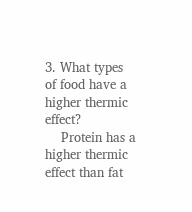3. What types of food have a higher thermic effect?
    Protein has a higher thermic effect than fat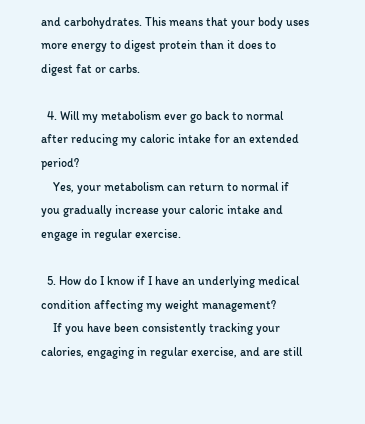and carbohydrates. This means that your body uses more energy to digest protein than it does to digest fat or carbs.

  4. Will my metabolism ever go back to normal after reducing my caloric intake for an extended period?
    Yes, your metabolism can return to normal if you gradually increase your caloric intake and engage in regular exercise.

  5. How do I know if I have an underlying medical condition affecting my weight management?
    If you have been consistently tracking your calories, engaging in regular exercise, and are still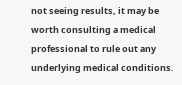not seeing results, it may be worth consulting a medical professional to rule out any underlying medical conditions.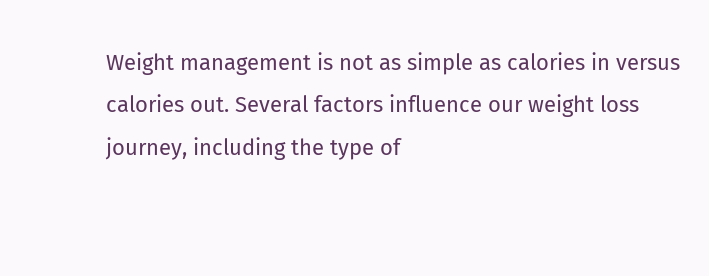Weight management is not as simple as calories in versus calories out. Several factors influence our weight loss journey, including the type of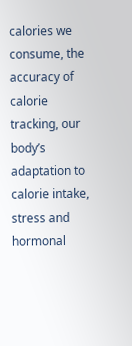calories we consume, the accuracy of calorie tracking, our body’s adaptation to calorie intake, stress and hormonal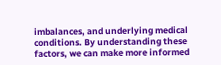imbalances, and underlying medical conditions. By understanding these factors, we can make more informed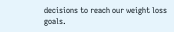decisions to reach our weight loss goals.